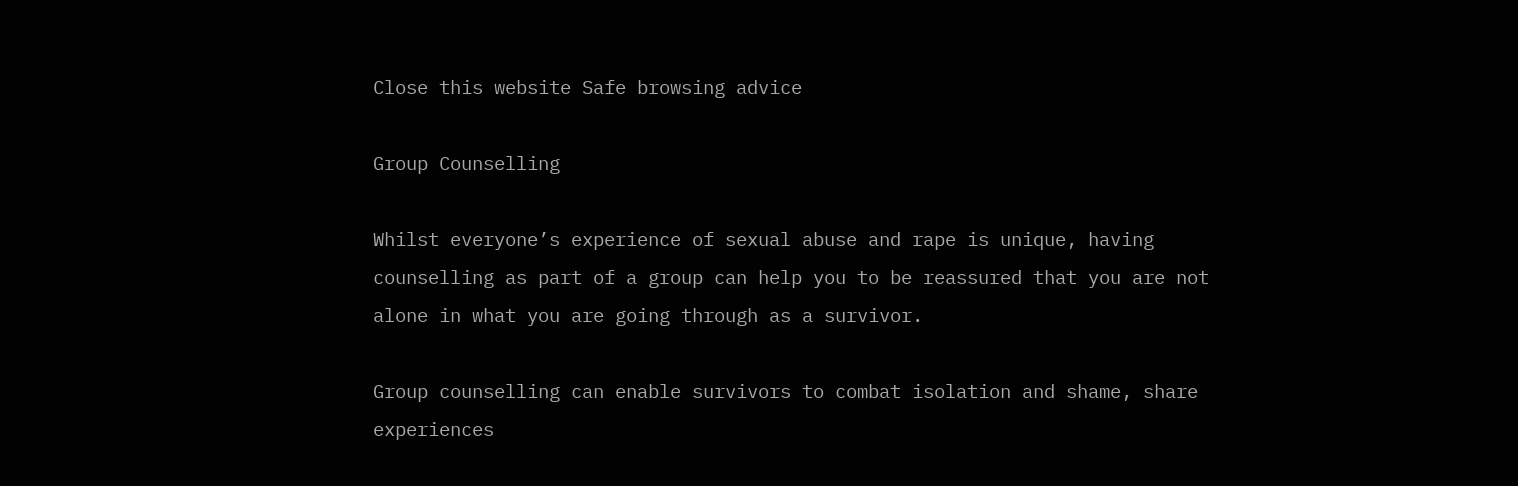Close this website Safe browsing advice

Group Counselling

Whilst everyone’s experience of sexual abuse and rape is unique, having counselling as part of a group can help you to be reassured that you are not alone in what you are going through as a survivor.

Group counselling can enable survivors to combat isolation and shame, share experiences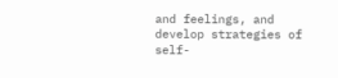and feelings, and develop strategies of self-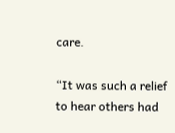care.

“It was such a relief to hear others had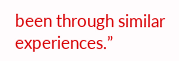been through similar experiences.”